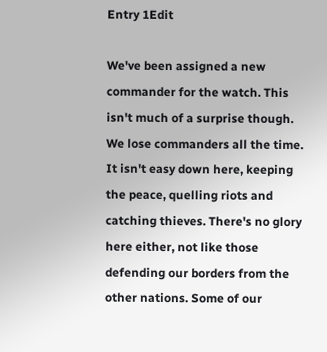Entry 1Edit

We've been assigned a new commander for the watch. This isn't much of a surprise though. We lose commanders all the time. It isn't easy down here, keeping the peace, quelling riots and catching thieves. There's no glory here either, not like those defending our borders from the other nations. Some of our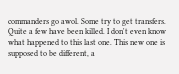commanders go awol. Some try to get transfers. Quite a few have been killed. I don't even know what happened to this last one. This new one is supposed to be different, a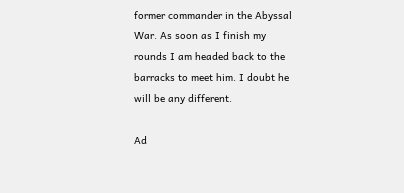former commander in the Abyssal War. As soon as I finish my rounds I am headed back to the barracks to meet him. I doubt he will be any different.

Ad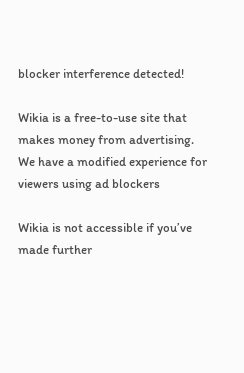blocker interference detected!

Wikia is a free-to-use site that makes money from advertising. We have a modified experience for viewers using ad blockers

Wikia is not accessible if you’ve made further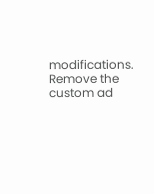modifications. Remove the custom ad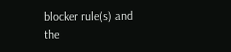blocker rule(s) and the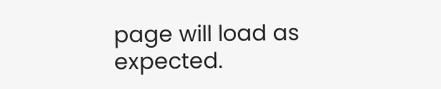page will load as expected.